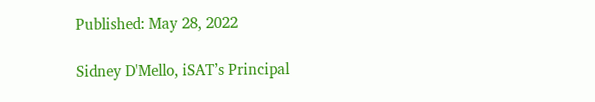Published: May 28, 2022

Sidney D'Mello, iSAT’s Principal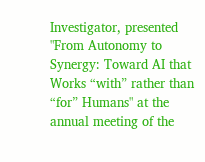Investigator, presented "From Autonomy to Synergy: Toward AI that Works “with” rather than “for” Humans" at the annual meeting of the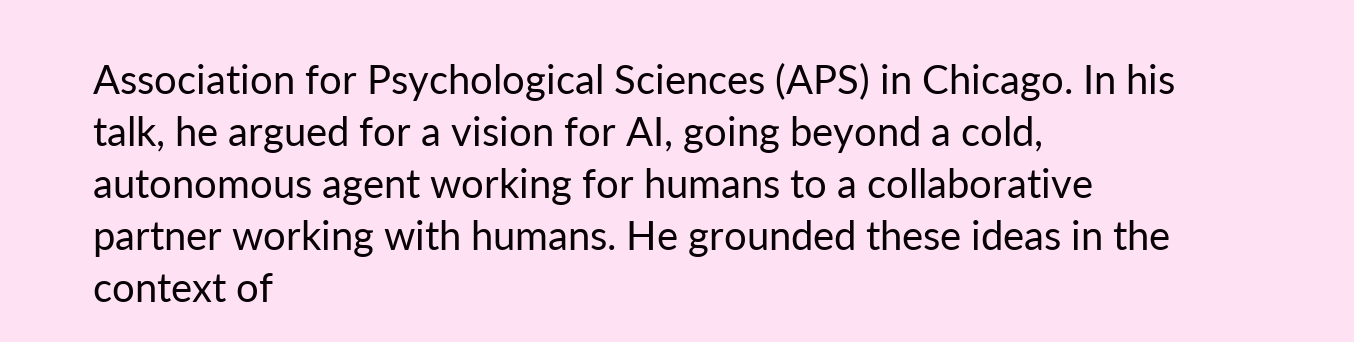Association for Psychological Sciences (APS) in Chicago. In his talk, he argued for a vision for AI, going beyond a cold, autonomous agent working for humans to a collaborative partner working with humans. He grounded these ideas in the context of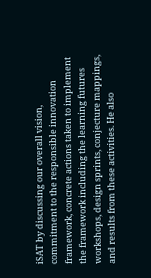iSAT by discussing our overall vision, commitment to the responsible innovation framework, concrete actions taken to implement the framework including the learning futures workshops, design sprints, conjecture mappings, and results from these activities. He also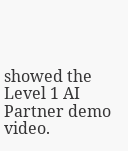showed the Level 1 AI Partner demo video.